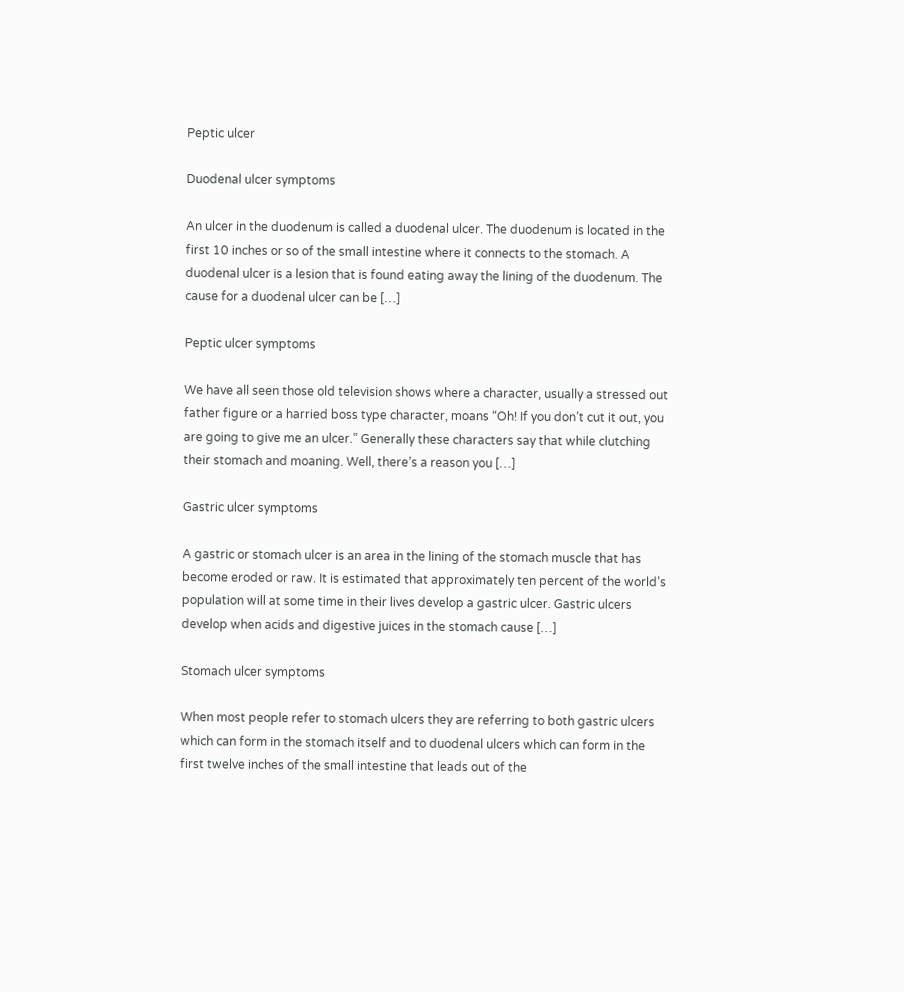Peptic ulcer

Duodenal ulcer symptoms

An ulcer in the duodenum is called a duodenal ulcer. The duodenum is located in the first 10 inches or so of the small intestine where it connects to the stomach. A duodenal ulcer is a lesion that is found eating away the lining of the duodenum. The cause for a duodenal ulcer can be […]

Peptic ulcer symptoms

We have all seen those old television shows where a character, usually a stressed out father figure or a harried boss type character, moans “Oh! If you don’t cut it out, you are going to give me an ulcer.” Generally these characters say that while clutching their stomach and moaning. Well, there’s a reason you […]

Gastric ulcer symptoms

A gastric or stomach ulcer is an area in the lining of the stomach muscle that has become eroded or raw. It is estimated that approximately ten percent of the world’s population will at some time in their lives develop a gastric ulcer. Gastric ulcers develop when acids and digestive juices in the stomach cause […]

Stomach ulcer symptoms

When most people refer to stomach ulcers they are referring to both gastric ulcers which can form in the stomach itself and to duodenal ulcers which can form in the first twelve inches of the small intestine that leads out of the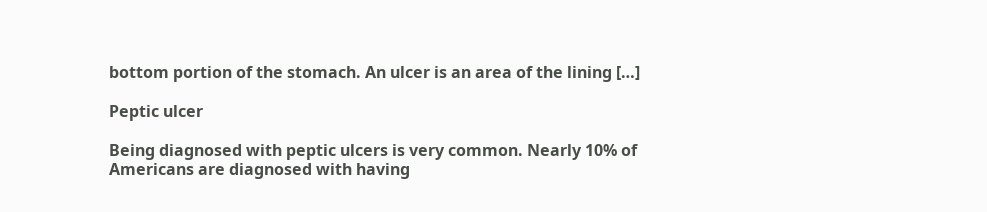bottom portion of the stomach. An ulcer is an area of the lining […]

Peptic ulcer

Being diagnosed with peptic ulcers is very common. Nearly 10% of Americans are diagnosed with having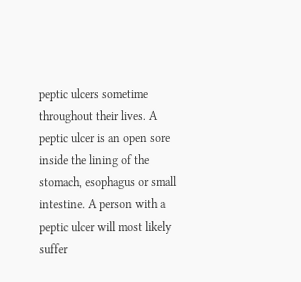peptic ulcers sometime throughout their lives. A peptic ulcer is an open sore inside the lining of the stomach, esophagus or small intestine. A person with a peptic ulcer will most likely suffer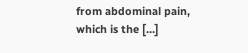from abdominal pain, which is the […]